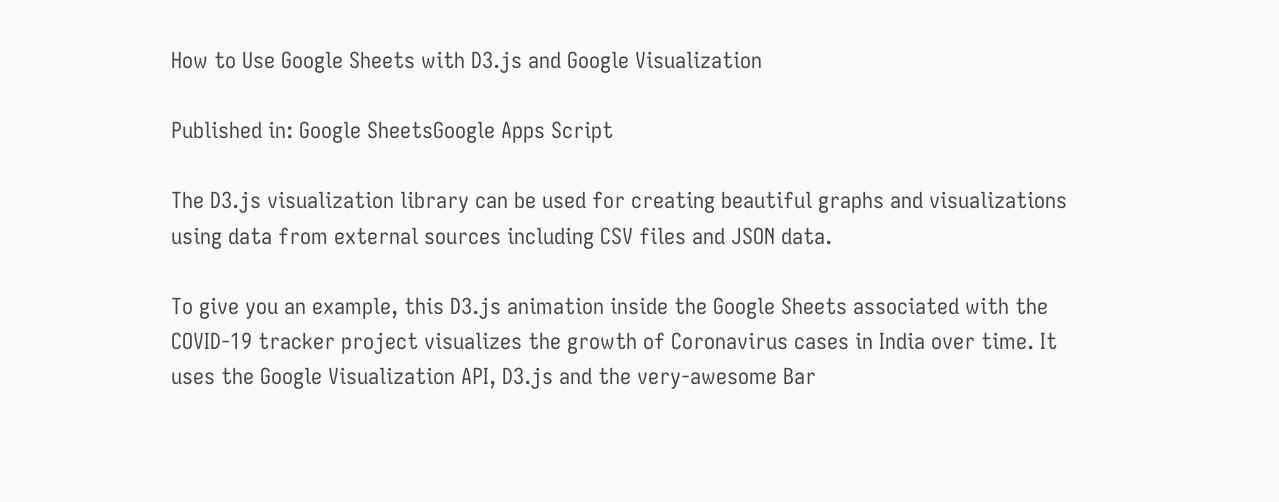How to Use Google Sheets with D3.js and Google Visualization

Published in: Google SheetsGoogle Apps Script

The D3.js visualization library can be used for creating beautiful graphs and visualizations using data from external sources including CSV files and JSON data.

To give you an example, this D3.js animation inside the Google Sheets associated with the COVID-19 tracker project visualizes the growth of Coronavirus cases in India over time. It uses the Google Visualization API, D3.js and the very-awesome Bar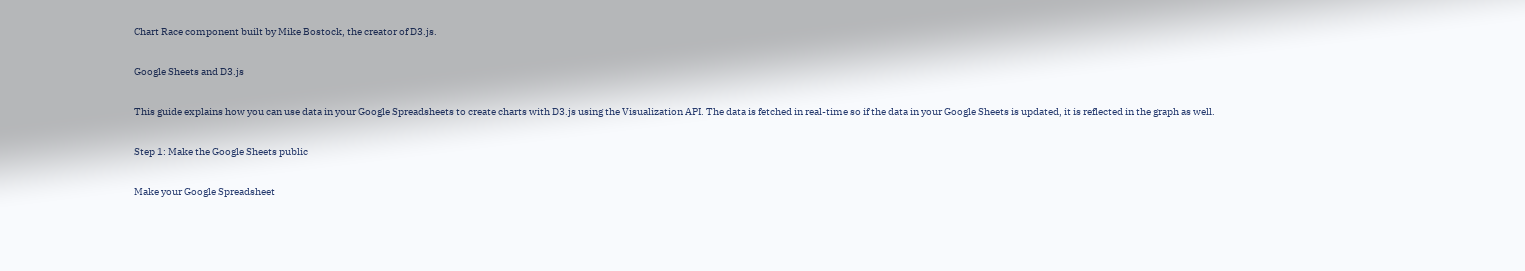Chart Race component built by Mike Bostock, the creator of D3.js.

Google Sheets and D3.js

This guide explains how you can use data in your Google Spreadsheets to create charts with D3.js using the Visualization API. The data is fetched in real-time so if the data in your Google Sheets is updated, it is reflected in the graph as well.

Step 1: Make the Google Sheets public

Make your Google Spreadsheet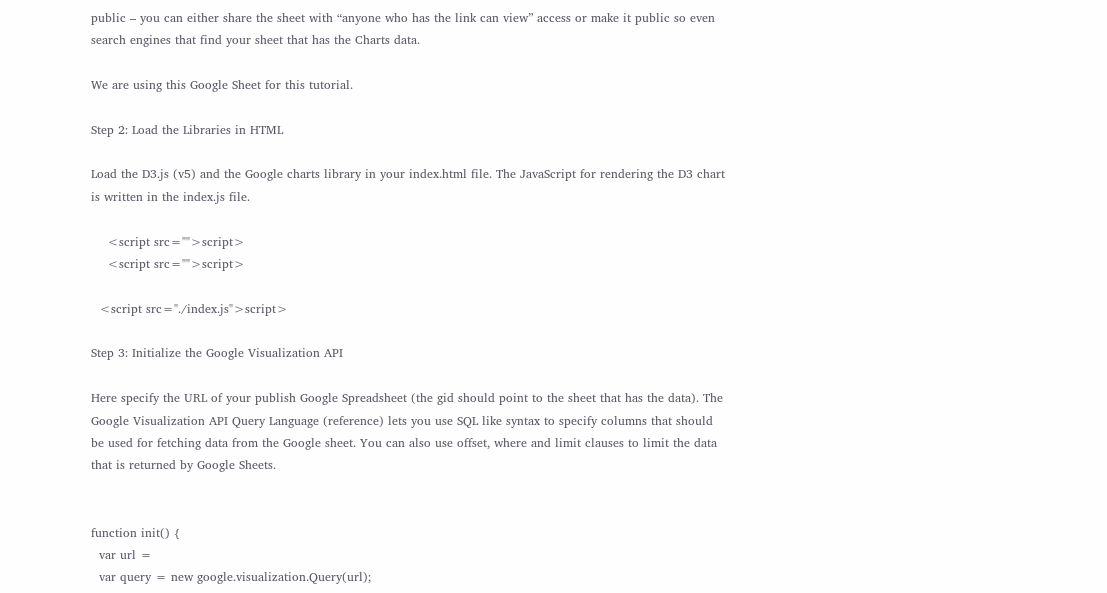public – you can either share the sheet with “anyone who has the link can view” access or make it public so even search engines that find your sheet that has the Charts data.

We are using this Google Sheet for this tutorial.

Step 2: Load the Libraries in HTML

Load the D3.js (v5) and the Google charts library in your index.html file. The JavaScript for rendering the D3 chart is written in the index.js file.

    <script src="">script>
    <script src="">script>

  <script src="./index.js">script>

Step 3: Initialize the Google Visualization API

Here specify the URL of your publish Google Spreadsheet (the gid should point to the sheet that has the data). The Google Visualization API Query Language (reference) lets you use SQL like syntax to specify columns that should be used for fetching data from the Google sheet. You can also use offset, where and limit clauses to limit the data that is returned by Google Sheets.


function init() {
  var url =
  var query = new google.visualization.Query(url);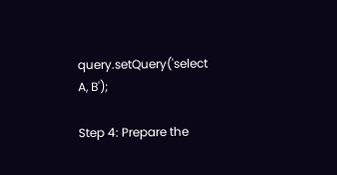query.setQuery('select A, B');

Step 4: Prepare the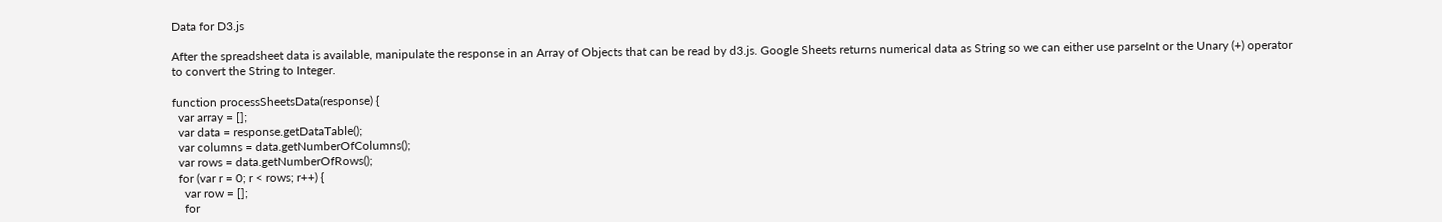Data for D3.js

After the spreadsheet data is available, manipulate the response in an Array of Objects that can be read by d3.js. Google Sheets returns numerical data as String so we can either use parseInt or the Unary (+) operator to convert the String to Integer.

function processSheetsData(response) {
  var array = [];
  var data = response.getDataTable();
  var columns = data.getNumberOfColumns();
  var rows = data.getNumberOfRows();
  for (var r = 0; r < rows; r++) {
    var row = [];
    for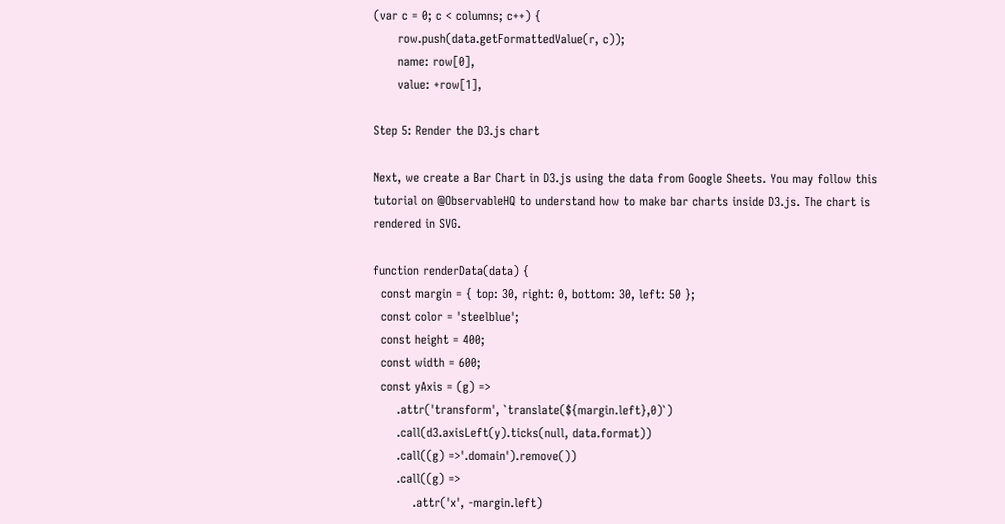(var c = 0; c < columns; c++) {
      row.push(data.getFormattedValue(r, c));
      name: row[0],
      value: +row[1],

Step 5: Render the D3.js chart

Next, we create a Bar Chart in D3.js using the data from Google Sheets. You may follow this tutorial on @ObservableHQ to understand how to make bar charts inside D3.js. The chart is rendered in SVG.

function renderData(data) {
  const margin = { top: 30, right: 0, bottom: 30, left: 50 };
  const color = 'steelblue';
  const height = 400;
  const width = 600;
  const yAxis = (g) =>
      .attr('transform', `translate(${margin.left},0)`)
      .call(d3.axisLeft(y).ticks(null, data.format))
      .call((g) =>'.domain').remove())
      .call((g) =>
          .attr('x', -margin.left)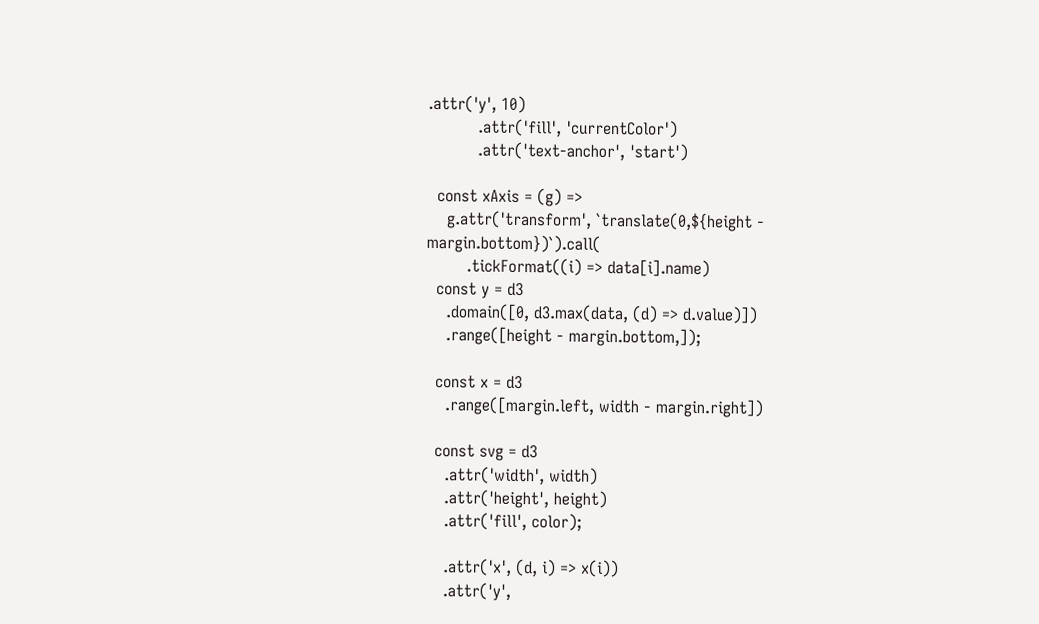.attr('y', 10)
          .attr('fill', 'currentColor')
          .attr('text-anchor', 'start')

  const xAxis = (g) =>
    g.attr('transform', `translate(0,${height - margin.bottom})`).call(
        .tickFormat((i) => data[i].name)
  const y = d3
    .domain([0, d3.max(data, (d) => d.value)])
    .range([height - margin.bottom,]);

  const x = d3
    .range([margin.left, width - margin.right])

  const svg = d3
    .attr('width', width)
    .attr('height', height)
    .attr('fill', color);

    .attr('x', (d, i) => x(i))
    .attr('y',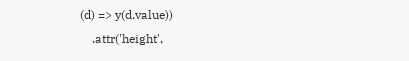(d) => y(d.value))
    .attr('height',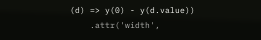(d) => y(0) - y(d.value))
    .attr('width',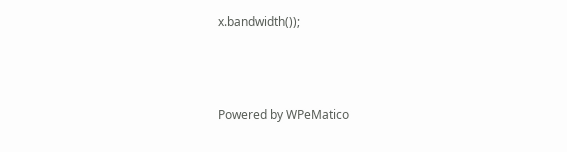x.bandwidth());



Powered by WPeMatico